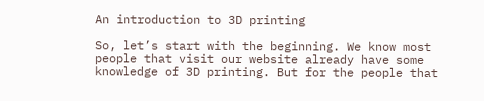An introduction to 3D printing

So, let’s start with the beginning. We know most people that visit our website already have some knowledge of 3D printing. But for the people that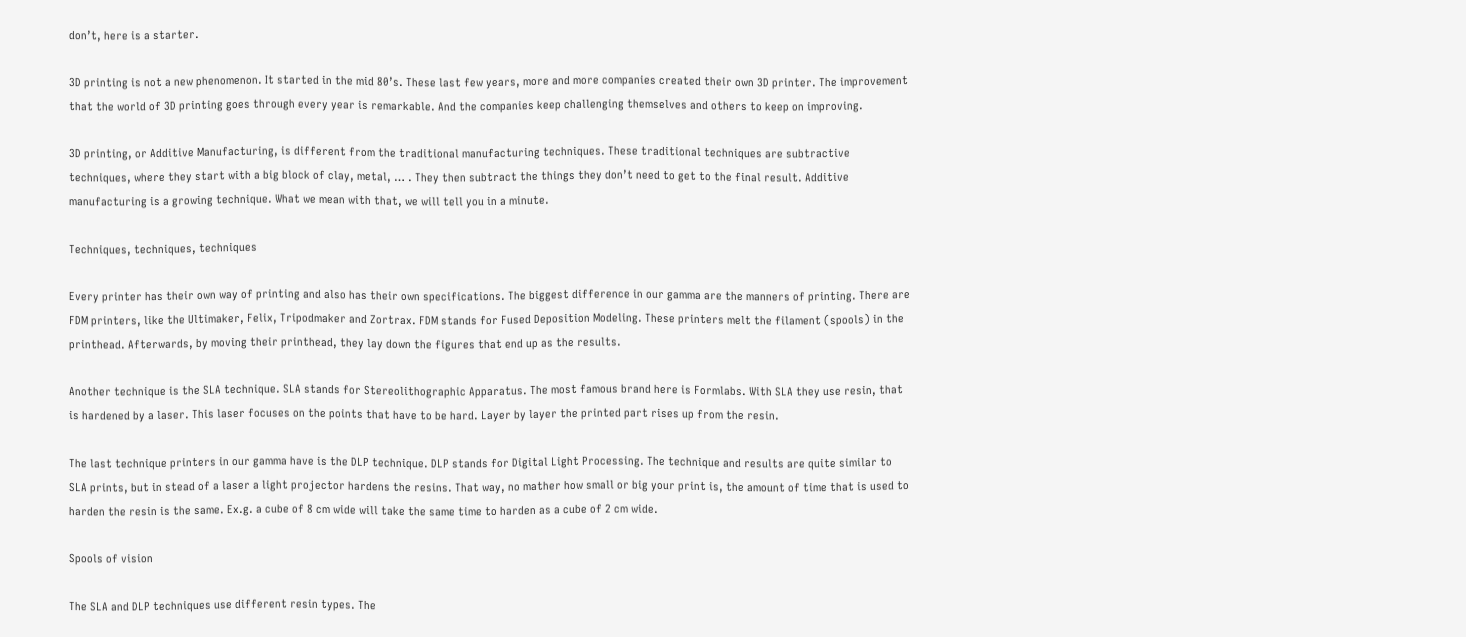don’t, here is a starter.

3D printing is not a new phenomenon. It started in the mid 80’s. These last few years, more and more companies created their own 3D printer. The improvement that the world of 3D printing goes through every year is remarkable. And the companies keep challenging themselves and others to keep on improving.

3D printing, or Additive Manufacturing, is different from the traditional manufacturing techniques. These traditional techniques are subtractive techniques, where they start with a big block of clay, metal, … . They then subtract the things they don’t need to get to the final result. Additive manufacturing is a growing technique. What we mean with that, we will tell you in a minute.

Techniques, techniques, techniques

Every printer has their own way of printing and also has their own specifications. The biggest difference in our gamma are the manners of printing. There are FDM printers, like the Ultimaker, Felix, Tripodmaker and Zortrax. FDM stands for Fused Deposition Modeling. These printers melt the filament (spools) in the printhead. Afterwards, by moving their printhead, they lay down the figures that end up as the results.

Another technique is the SLA technique. SLA stands for Stereolithographic Apparatus. The most famous brand here is Formlabs. With SLA they use resin, that is hardened by a laser. This laser focuses on the points that have to be hard. Layer by layer the printed part rises up from the resin.

The last technique printers in our gamma have is the DLP technique. DLP stands for Digital Light Processing. The technique and results are quite similar to SLA prints, but in stead of a laser a light projector hardens the resins. That way, no mather how small or big your print is, the amount of time that is used to harden the resin is the same. Ex.g. a cube of 8 cm wide will take the same time to harden as a cube of 2 cm wide.

Spools of vision

The SLA and DLP techniques use different resin types. The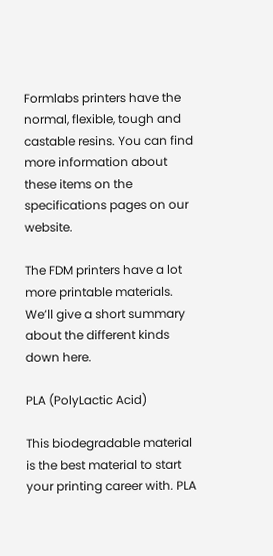Formlabs printers have the normal, flexible, tough and castable resins. You can find more information about these items on the specifications pages on our website.

The FDM printers have a lot more printable materials. We’ll give a short summary about the different kinds down here.

PLA (PolyLactic Acid)

This biodegradable material is the best material to start your printing career with. PLA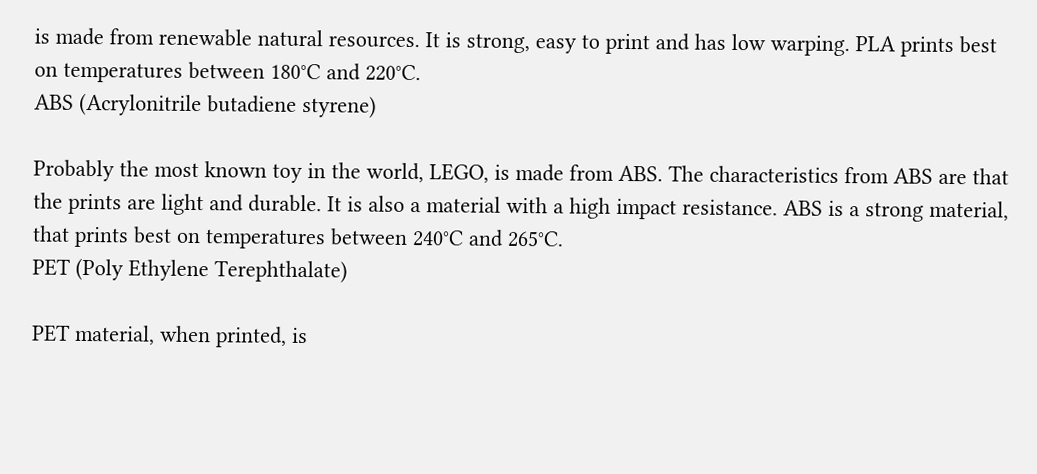is made from renewable natural resources. It is strong, easy to print and has low warping. PLA prints best on temperatures between 180°C and 220°C.
ABS (Acrylonitrile butadiene styrene)

Probably the most known toy in the world, LEGO, is made from ABS. The characteristics from ABS are that the prints are light and durable. It is also a material with a high impact resistance. ABS is a strong material, that prints best on temperatures between 240°C and 265°C.
PET (Poly Ethylene Terephthalate)

PET material, when printed, is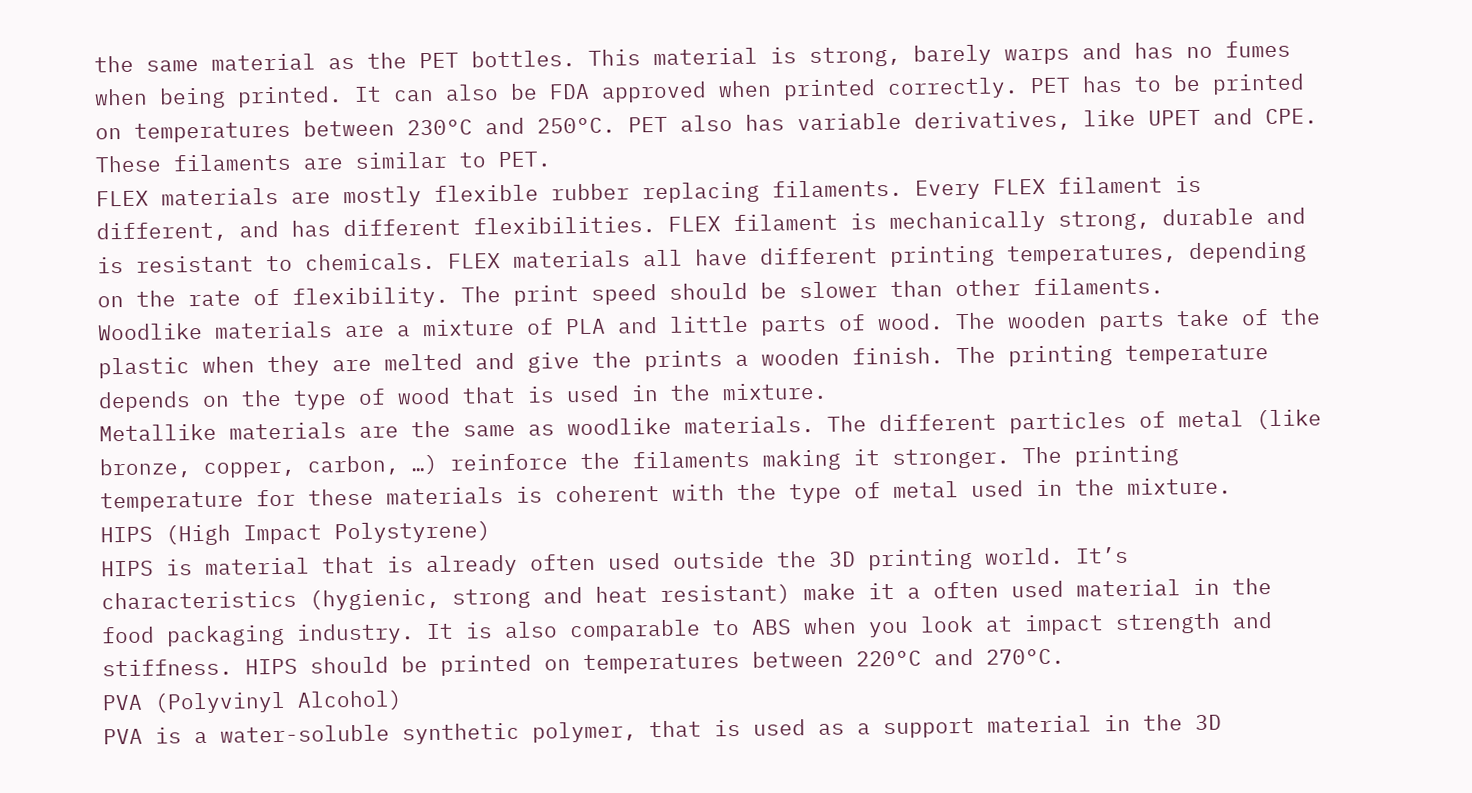the same material as the PET bottles. This material is strong, barely warps and has no fumes when being printed. It can also be FDA approved when printed correctly. PET has to be printed on temperatures between 230°C and 250°C. PET also has variable derivatives, like UPET and CPE. These filaments are similar to PET.
FLEX materials are mostly flexible rubber replacing filaments. Every FLEX filament is different, and has different flexibilities. FLEX filament is mechanically strong, durable and is resistant to chemicals. FLEX materials all have different printing temperatures, depending on the rate of flexibility. The print speed should be slower than other filaments.
Woodlike materials are a mixture of PLA and little parts of wood. The wooden parts take of the plastic when they are melted and give the prints a wooden finish. The printing temperature depends on the type of wood that is used in the mixture.
Metallike materials are the same as woodlike materials. The different particles of metal (like bronze, copper, carbon, …) reinforce the filaments making it stronger. The printing temperature for these materials is coherent with the type of metal used in the mixture.
HIPS (High Impact Polystyrene)
HIPS is material that is already often used outside the 3D printing world. It’s characteristics (hygienic, strong and heat resistant) make it a often used material in the food packaging industry. It is also comparable to ABS when you look at impact strength and stiffness. HIPS should be printed on temperatures between 220°C and 270°C.
PVA (Polyvinyl Alcohol)
PVA is a water-soluble synthetic polymer, that is used as a support material in the 3D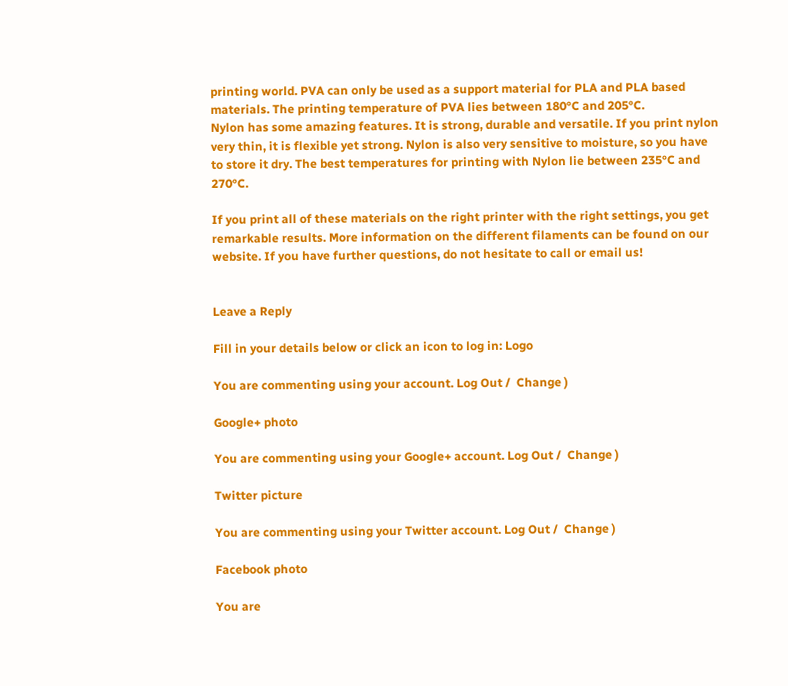printing world. PVA can only be used as a support material for PLA and PLA based materials. The printing temperature of PVA lies between 180°C and 205°C.
Nylon has some amazing features. It is strong, durable and versatile. If you print nylon very thin, it is flexible yet strong. Nylon is also very sensitive to moisture, so you have to store it dry. The best temperatures for printing with Nylon lie between 235°C and 270°C.

If you print all of these materials on the right printer with the right settings, you get remarkable results. More information on the different filaments can be found on our website. If you have further questions, do not hesitate to call or email us!


Leave a Reply

Fill in your details below or click an icon to log in: Logo

You are commenting using your account. Log Out /  Change )

Google+ photo

You are commenting using your Google+ account. Log Out /  Change )

Twitter picture

You are commenting using your Twitter account. Log Out /  Change )

Facebook photo

You are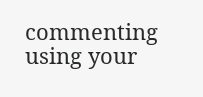commenting using your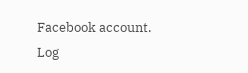Facebook account. Log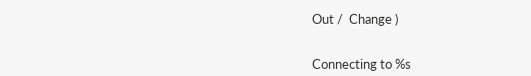Out /  Change )


Connecting to %s